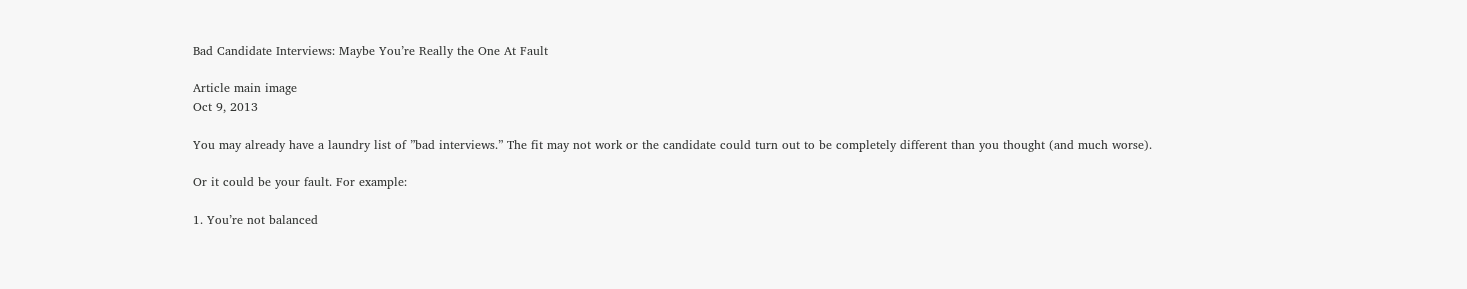Bad Candidate Interviews: Maybe You’re Really the One At Fault

Article main image
Oct 9, 2013

You may already have a laundry list of ”bad interviews.” The fit may not work or the candidate could turn out to be completely different than you thought (and much worse).

Or it could be your fault. For example:

1. You’re not balanced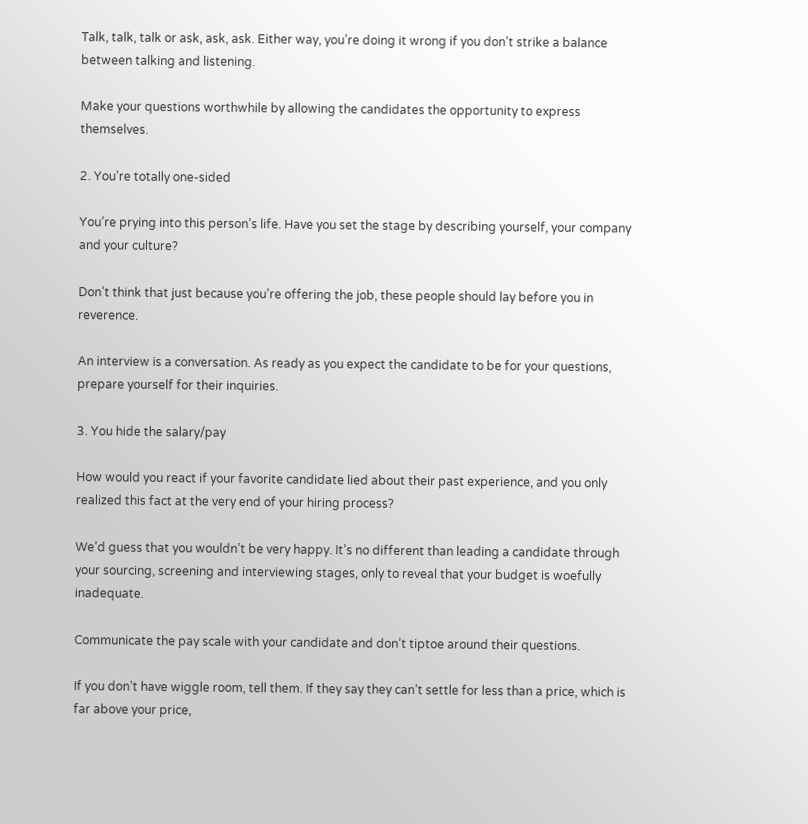Talk, talk, talk or ask, ask, ask. Either way, you’re doing it wrong if you don’t strike a balance between talking and listening.

Make your questions worthwhile by allowing the candidates the opportunity to express themselves.

2. You’re totally one-sided

You’re prying into this person’s life. Have you set the stage by describing yourself, your company and your culture?

Don’t think that just because you’re offering the job, these people should lay before you in reverence.

An interview is a conversation. As ready as you expect the candidate to be for your questions, prepare yourself for their inquiries.

3. You hide the salary/pay

How would you react if your favorite candidate lied about their past experience, and you only realized this fact at the very end of your hiring process?

We’d guess that you wouldn’t be very happy. It’s no different than leading a candidate through your sourcing, screening and interviewing stages, only to reveal that your budget is woefully inadequate.

Communicate the pay scale with your candidate and don’t tiptoe around their questions.

If you don’t have wiggle room, tell them. If they say they can’t settle for less than a price, which is far above your price,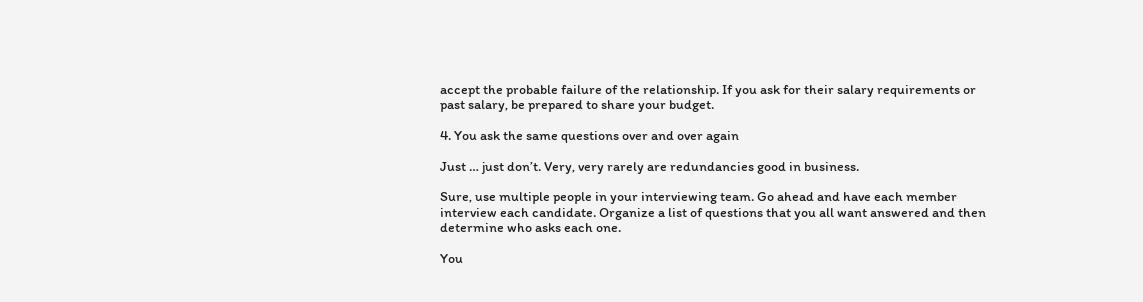accept the probable failure of the relationship. If you ask for their salary requirements or past salary, be prepared to share your budget.

4. You ask the same questions over and over again

Just … just don’t. Very, very rarely are redundancies good in business.

Sure, use multiple people in your interviewing team. Go ahead and have each member interview each candidate. Organize a list of questions that you all want answered and then determine who asks each one.

You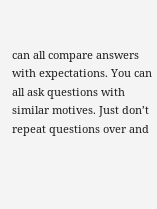can all compare answers with expectations. You can all ask questions with similar motives. Just don’t repeat questions over and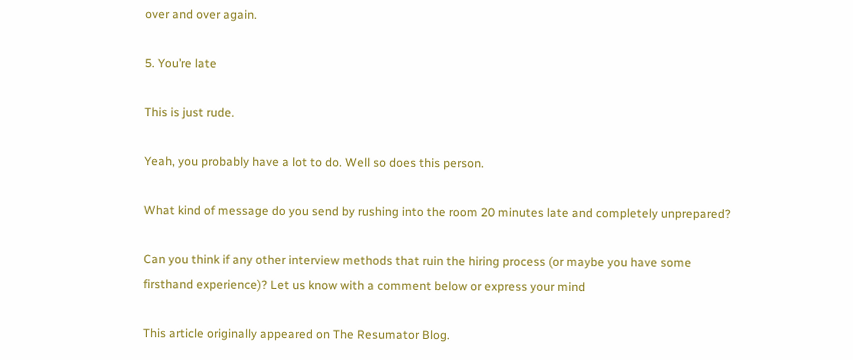over and over again.

5. You’re late

This is just rude.

Yeah, you probably have a lot to do. Well so does this person.

What kind of message do you send by rushing into the room 20 minutes late and completely unprepared?

Can you think if any other interview methods that ruin the hiring process (or maybe you have some firsthand experience)? Let us know with a comment below or express your mind

This article originally appeared on The Resumator Blog.